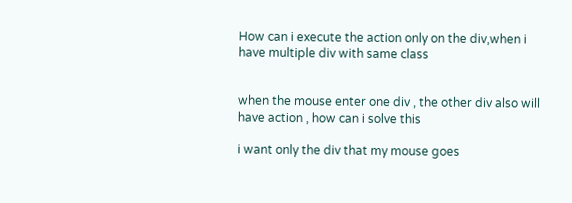How can i execute the action only on the div,when i have multiple div with same class


when the mouse enter one div , the other div also will have action , how can i solve this

i want only the div that my mouse goes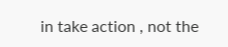in take action , not the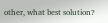other, what best solution?